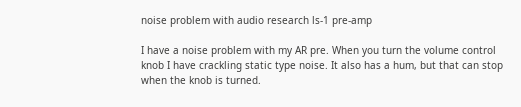noise problem with audio research ls-1 pre-amp

I have a noise problem with my AR pre. When you turn the volume control knob I have crackling static type noise. It also has a hum, but that can stop when the knob is turned.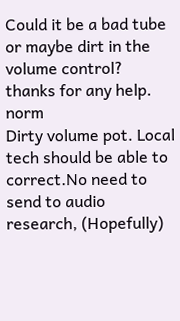Could it be a bad tube or maybe dirt in the volume control? thanks for any help. norm
Dirty volume pot. Local tech should be able to correct.No need to send to audio research, (Hopefully)